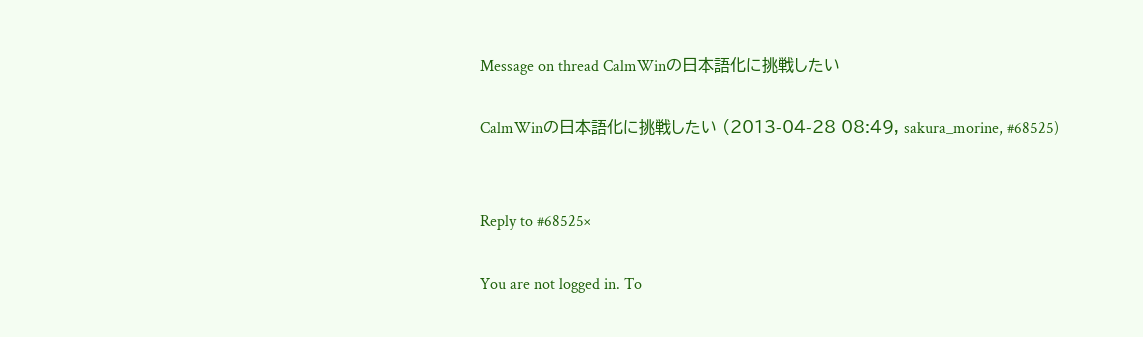Message on thread CalmWinの日本語化に挑戦したい

CalmWinの日本語化に挑戦したい (2013-04-28 08:49, sakura_morine, #68525)


Reply to #68525×

You are not logged in. To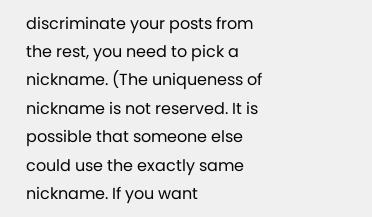discriminate your posts from the rest, you need to pick a nickname. (The uniqueness of nickname is not reserved. It is possible that someone else could use the exactly same nickname. If you want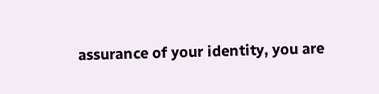assurance of your identity, you are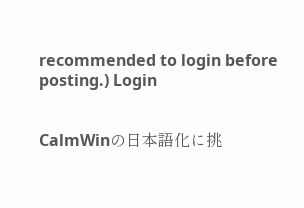recommended to login before posting.) Login


CalmWinの日本語化に挑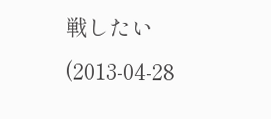戦したい (2013-04-28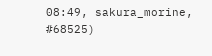08:49, sakura_morine, #68525)